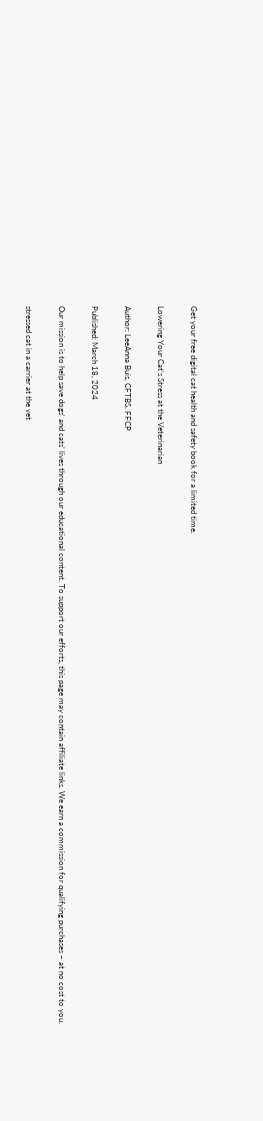Get your free digital cat health and safety book for a limited time.

Lowering Your Cat's Stress at the Veterinarian

Author: LeeAnna Buis, CFTBS, FFCP

Published: March 18, 2024

Our mission is to help save dogs' and cats’ lives through our educational content. To support our efforts, this page may contain affiliate links. We earn a commission for qualifying purchases – at no cost to you.

stressed cat in a carrier at the vet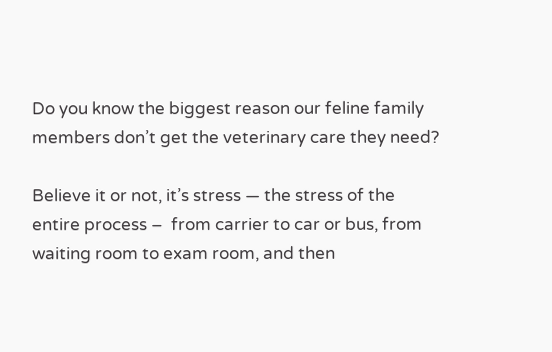Do you know the biggest reason our feline family members don’t get the veterinary care they need?

Believe it or not, it’s stress — the stress of the entire process –  from carrier to car or bus, from waiting room to exam room, and then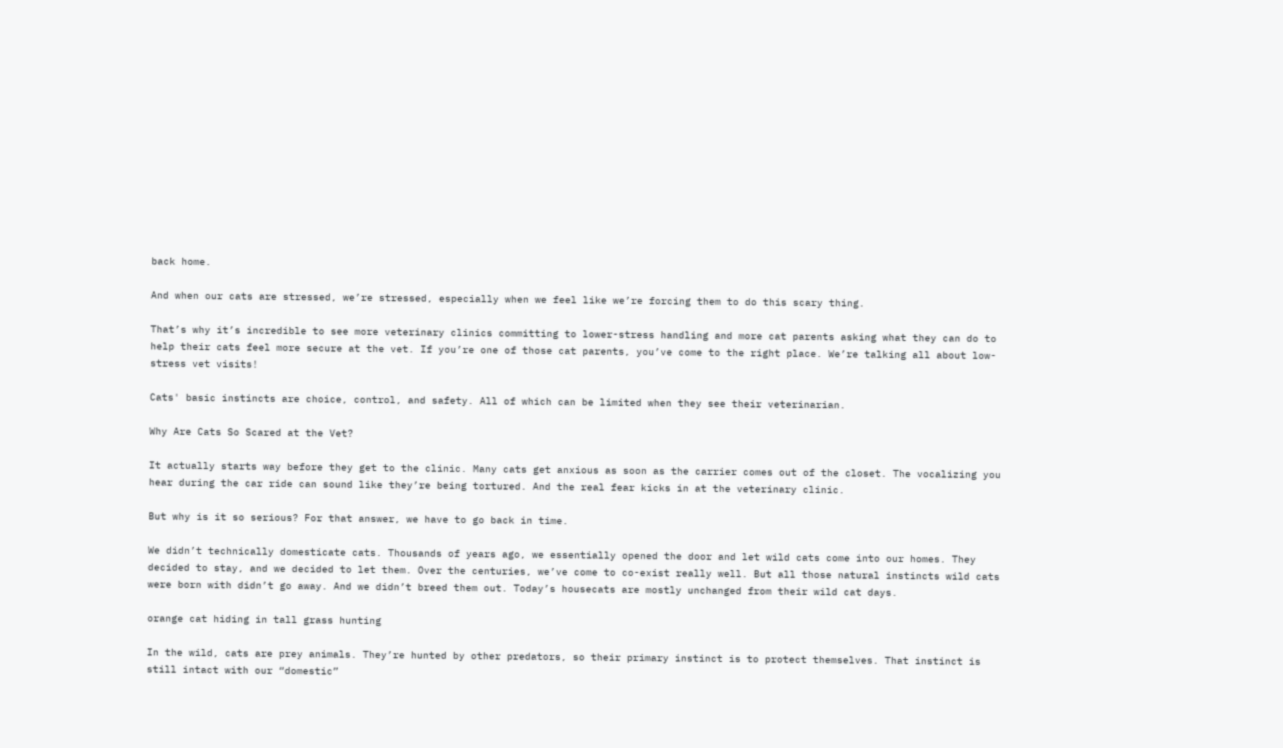back home.

And when our cats are stressed, we’re stressed, especially when we feel like we’re forcing them to do this scary thing.

That’s why it’s incredible to see more veterinary clinics committing to lower-stress handling and more cat parents asking what they can do to help their cats feel more secure at the vet. If you’re one of those cat parents, you’ve come to the right place. We’re talking all about low-stress vet visits!

Cats' basic instincts are choice, control, and safety. All of which can be limited when they see their veterinarian.

Why Are Cats So Scared at the Vet?

It actually starts way before they get to the clinic. Many cats get anxious as soon as the carrier comes out of the closet. The vocalizing you hear during the car ride can sound like they’re being tortured. And the real fear kicks in at the veterinary clinic.

But why is it so serious? For that answer, we have to go back in time.

We didn’t technically domesticate cats. Thousands of years ago, we essentially opened the door and let wild cats come into our homes. They decided to stay, and we decided to let them. Over the centuries, we’ve come to co-exist really well. But all those natural instincts wild cats were born with didn’t go away. And we didn’t breed them out. Today’s housecats are mostly unchanged from their wild cat days.

orange cat hiding in tall grass hunting

In the wild, cats are prey animals. They’re hunted by other predators, so their primary instinct is to protect themselves. That instinct is still intact with our “domestic”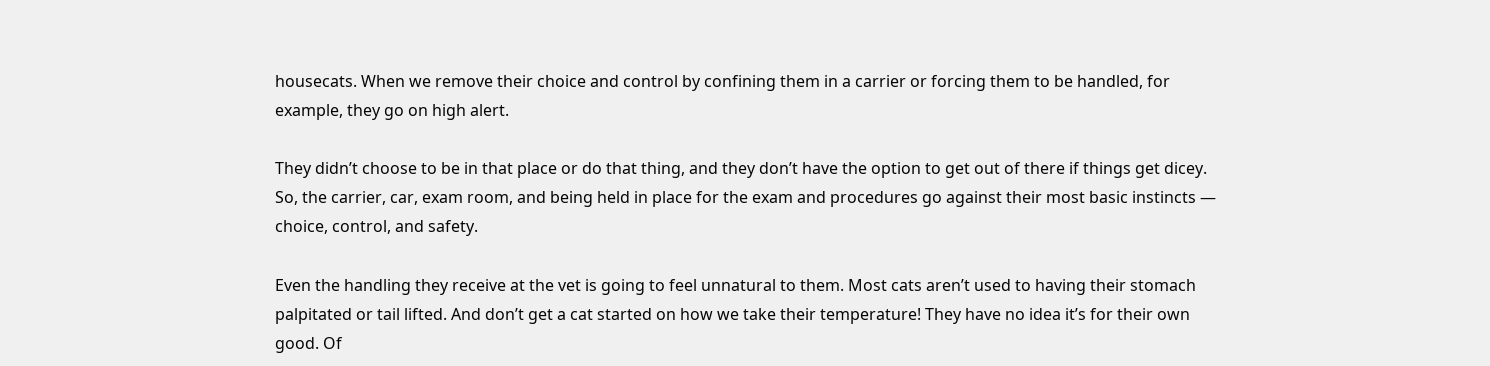housecats. When we remove their choice and control by confining them in a carrier or forcing them to be handled, for example, they go on high alert.

They didn’t choose to be in that place or do that thing, and they don’t have the option to get out of there if things get dicey. So, the carrier, car, exam room, and being held in place for the exam and procedures go against their most basic instincts — choice, control, and safety.

Even the handling they receive at the vet is going to feel unnatural to them. Most cats aren’t used to having their stomach palpitated or tail lifted. And don’t get a cat started on how we take their temperature! They have no idea it’s for their own good. Of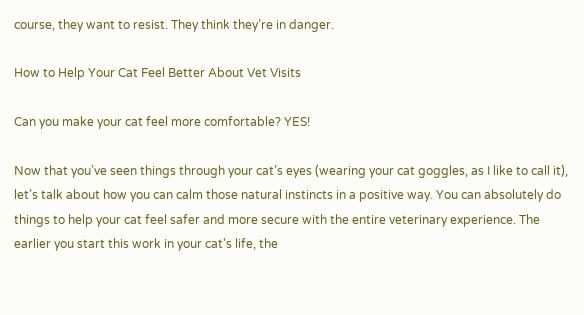course, they want to resist. They think they’re in danger.

How to Help Your Cat Feel Better About Vet Visits

Can you make your cat feel more comfortable? YES!

Now that you’ve seen things through your cat’s eyes (wearing your cat goggles, as I like to call it), let’s talk about how you can calm those natural instincts in a positive way. You can absolutely do things to help your cat feel safer and more secure with the entire veterinary experience. The earlier you start this work in your cat's life, the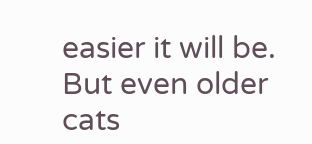easier it will be. But even older cats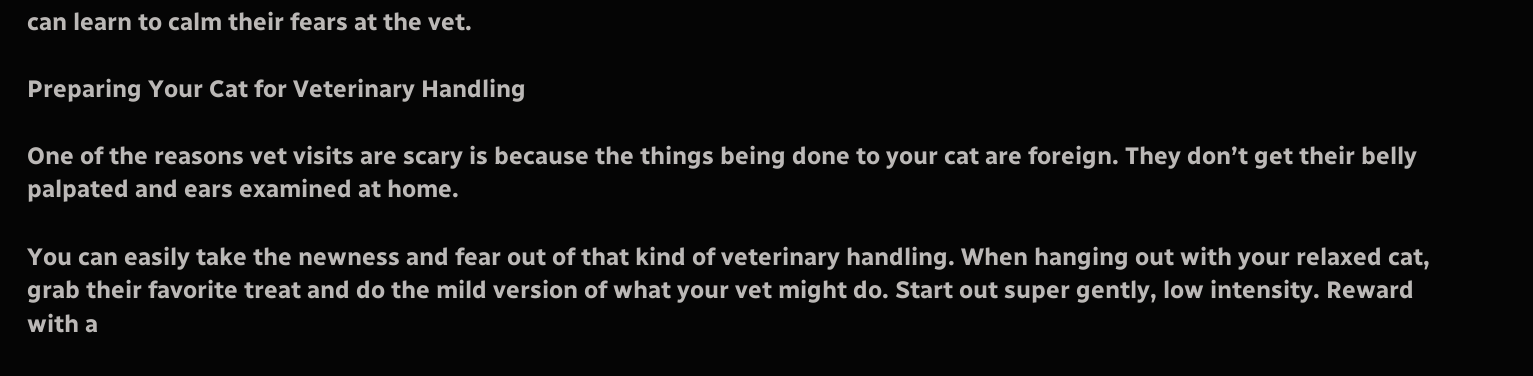can learn to calm their fears at the vet.

Preparing Your Cat for Veterinary Handling

One of the reasons vet visits are scary is because the things being done to your cat are foreign. They don’t get their belly palpated and ears examined at home.

You can easily take the newness and fear out of that kind of veterinary handling. When hanging out with your relaxed cat, grab their favorite treat and do the mild version of what your vet might do. Start out super gently, low intensity. Reward with a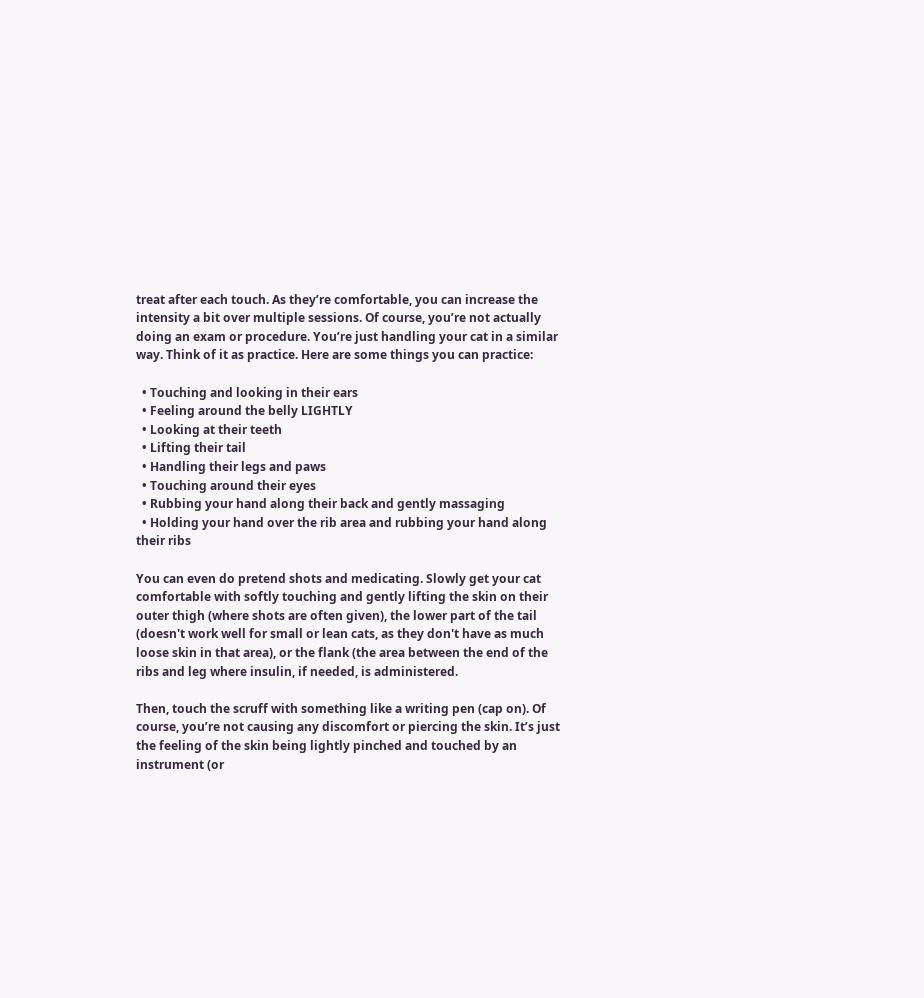treat after each touch. As they’re comfortable, you can increase the intensity a bit over multiple sessions. Of course, you’re not actually doing an exam or procedure. You’re just handling your cat in a similar way. Think of it as practice. Here are some things you can practice:

  • Touching and looking in their ears
  • Feeling around the belly LIGHTLY
  • Looking at their teeth
  • Lifting their tail
  • Handling their legs and paws
  • Touching around their eyes
  • Rubbing your hand along their back and gently massaging
  • Holding your hand over the rib area and rubbing your hand along their ribs

You can even do pretend shots and medicating. Slowly get your cat comfortable with softly touching and gently lifting the skin on their outer thigh (where shots are often given), the lower part of the tail (doesn't work well for small or lean cats, as they don't have as much loose skin in that area), or the flank (the area between the end of the ribs and leg where insulin, if needed, is administered.

Then, touch the scruff with something like a writing pen (cap on). Of course, you’re not causing any discomfort or piercing the skin. It’s just the feeling of the skin being lightly pinched and touched by an instrument (or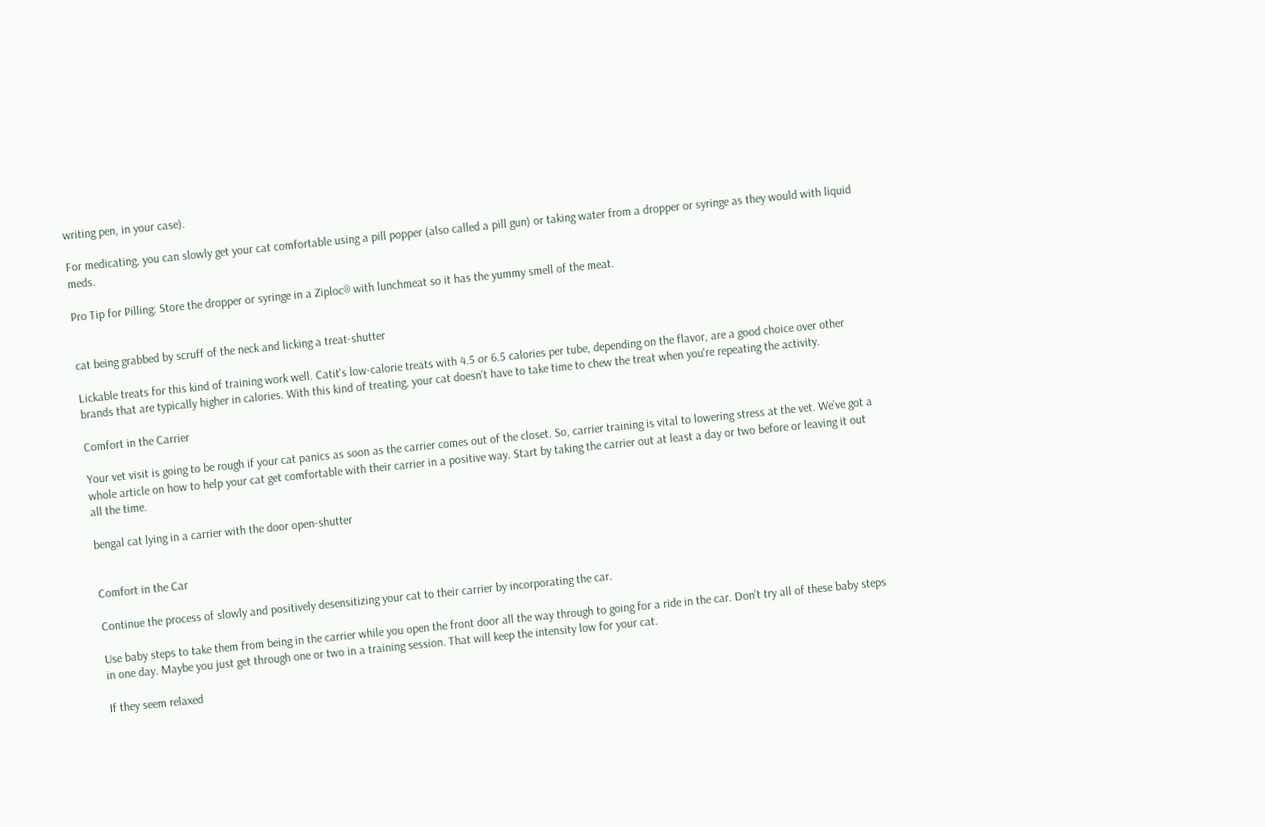writing pen, in your case).

For medicating, you can slowly get your cat comfortable using a pill popper (also called a pill gun) or taking water from a dropper or syringe as they would with liquid meds.

Pro Tip for Pilling: Store the dropper or syringe in a Ziploc® with lunchmeat so it has the yummy smell of the meat.


cat being grabbed by scruff of the neck and licking a treat-shutter

Lickable treats for this kind of training work well. Catit's low-calorie treats with 4.5 or 6.5 calories per tube, depending on the flavor, are a good choice over other brands that are typically higher in calories. With this kind of treating, your cat doesn't have to take time to chew the treat when you're repeating the activity.

Comfort in the Carrier

Your vet visit is going to be rough if your cat panics as soon as the carrier comes out of the closet. So, carrier training is vital to lowering stress at the vet. We’ve got a whole article on how to help your cat get comfortable with their carrier in a positive way. Start by taking the carrier out at least a day or two before or leaving it out all the time.

bengal cat lying in a carrier with the door open-shutter


Comfort in the Car

Continue the process of slowly and positively desensitizing your cat to their carrier by incorporating the car.

Use baby steps to take them from being in the carrier while you open the front door all the way through to going for a ride in the car. Don’t try all of these baby steps in one day. Maybe you just get through one or two in a training session. That will keep the intensity low for your cat.

If they seem relaxed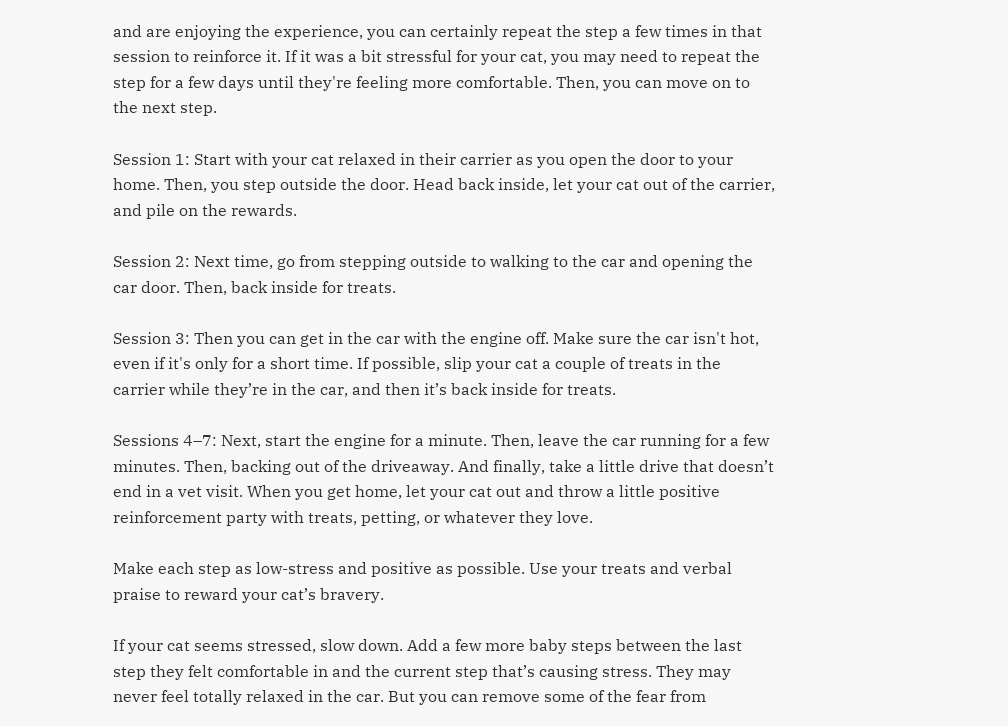and are enjoying the experience, you can certainly repeat the step a few times in that session to reinforce it. If it was a bit stressful for your cat, you may need to repeat the step for a few days until they're feeling more comfortable. Then, you can move on to the next step.

Session 1: Start with your cat relaxed in their carrier as you open the door to your home. Then, you step outside the door. Head back inside, let your cat out of the carrier, and pile on the rewards.

Session 2: Next time, go from stepping outside to walking to the car and opening the car door. Then, back inside for treats.

Session 3: Then you can get in the car with the engine off. Make sure the car isn't hot, even if it's only for a short time. If possible, slip your cat a couple of treats in the carrier while they’re in the car, and then it’s back inside for treats.

Sessions 4–7: Next, start the engine for a minute. Then, leave the car running for a few minutes. Then, backing out of the driveaway. And finally, take a little drive that doesn’t end in a vet visit. When you get home, let your cat out and throw a little positive reinforcement party with treats, petting, or whatever they love.

Make each step as low-stress and positive as possible. Use your treats and verbal praise to reward your cat’s bravery.

If your cat seems stressed, slow down. Add a few more baby steps between the last step they felt comfortable in and the current step that’s causing stress. They may never feel totally relaxed in the car. But you can remove some of the fear from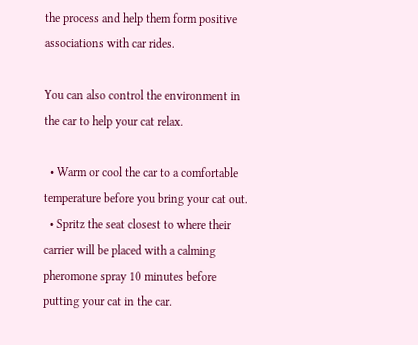the process and help them form positive associations with car rides.

You can also control the environment in the car to help your cat relax.

  • Warm or cool the car to a comfortable temperature before you bring your cat out.
  • Spritz the seat closest to where their carrier will be placed with a calming pheromone spray 10 minutes before putting your cat in the car.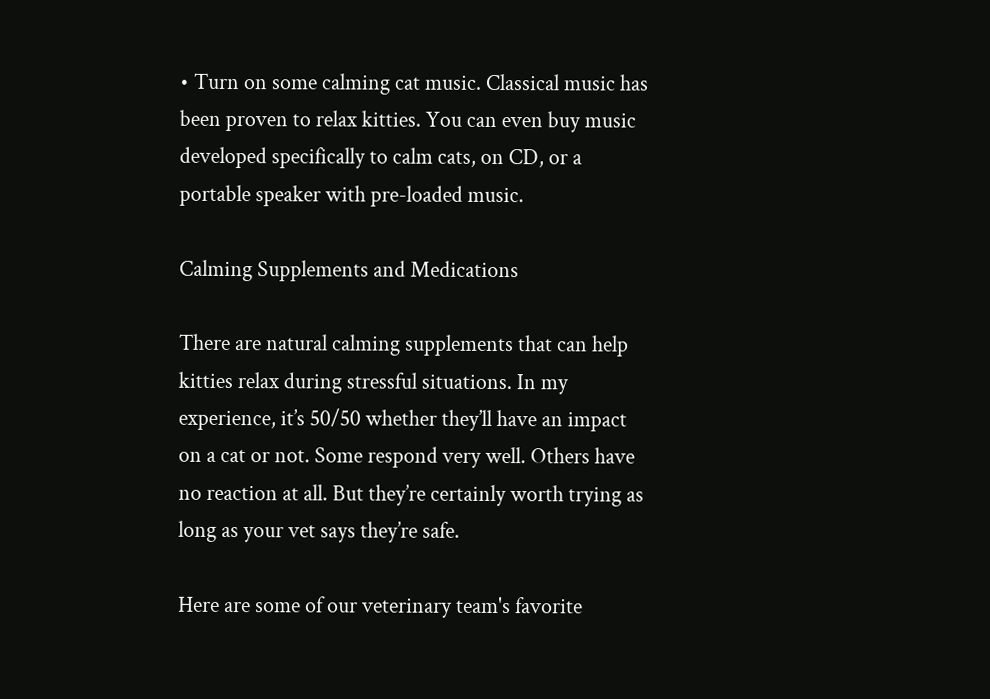• Turn on some calming cat music. Classical music has been proven to relax kitties. You can even buy music developed specifically to calm cats, on CD, or a portable speaker with pre-loaded music.

Calming Supplements and Medications

There are natural calming supplements that can help kitties relax during stressful situations. In my experience, it’s 50/50 whether they’ll have an impact on a cat or not. Some respond very well. Others have no reaction at all. But they’re certainly worth trying as long as your vet says they’re safe.

Here are some of our veterinary team's favorite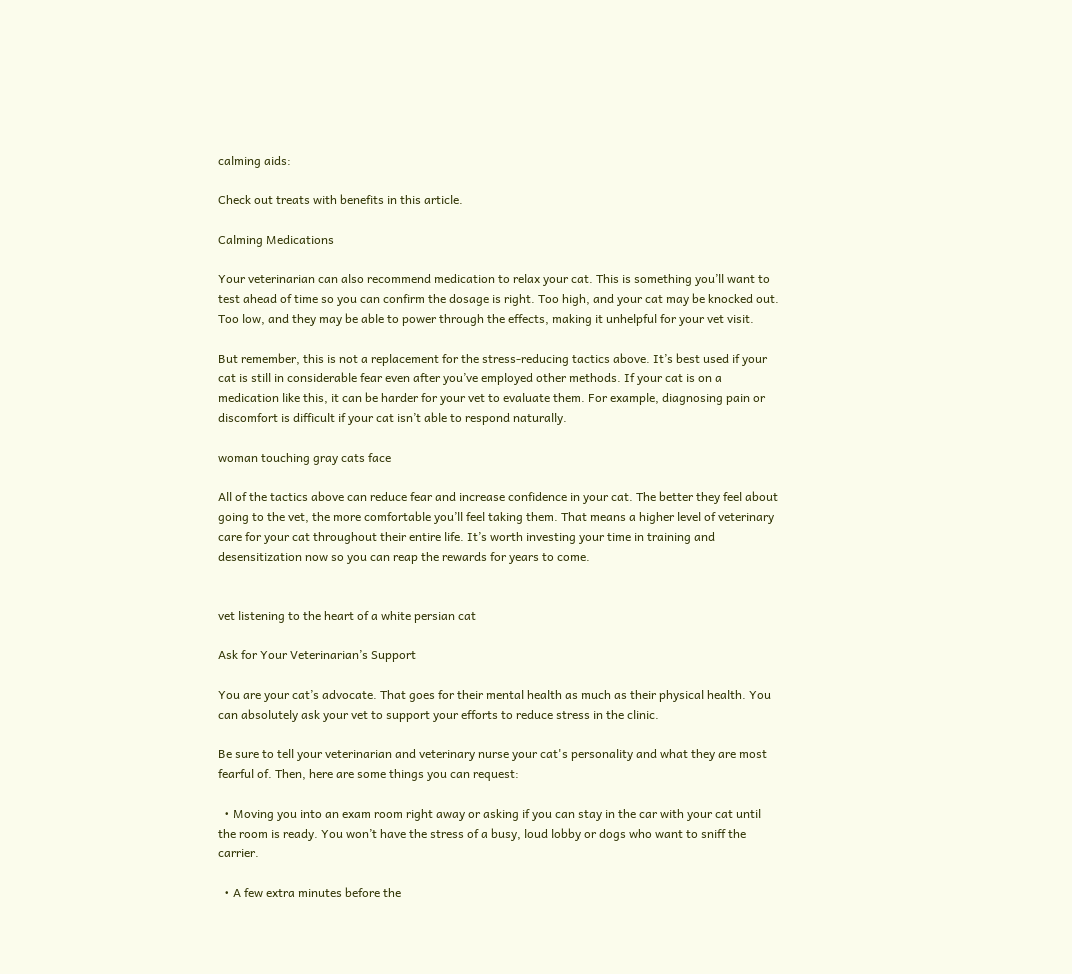calming aids:

Check out treats with benefits in this article.

Calming Medications

Your veterinarian can also recommend medication to relax your cat. This is something you’ll want to test ahead of time so you can confirm the dosage is right. Too high, and your cat may be knocked out. Too low, and they may be able to power through the effects, making it unhelpful for your vet visit.

But remember, this is not a replacement for the stress-reducing tactics above. It’s best used if your cat is still in considerable fear even after you’ve employed other methods. If your cat is on a medication like this, it can be harder for your vet to evaluate them. For example, diagnosing pain or discomfort is difficult if your cat isn’t able to respond naturally.

woman touching gray cats face

All of the tactics above can reduce fear and increase confidence in your cat. The better they feel about going to the vet, the more comfortable you’ll feel taking them. That means a higher level of veterinary care for your cat throughout their entire life. It’s worth investing your time in training and desensitization now so you can reap the rewards for years to come.


vet listening to the heart of a white persian cat

Ask for Your Veterinarian’s Support

You are your cat’s advocate. That goes for their mental health as much as their physical health. You can absolutely ask your vet to support your efforts to reduce stress in the clinic.

Be sure to tell your veterinarian and veterinary nurse your cat's personality and what they are most fearful of. Then, here are some things you can request:

  • Moving you into an exam room right away or asking if you can stay in the car with your cat until the room is ready. You won’t have the stress of a busy, loud lobby or dogs who want to sniff the carrier.

  • A few extra minutes before the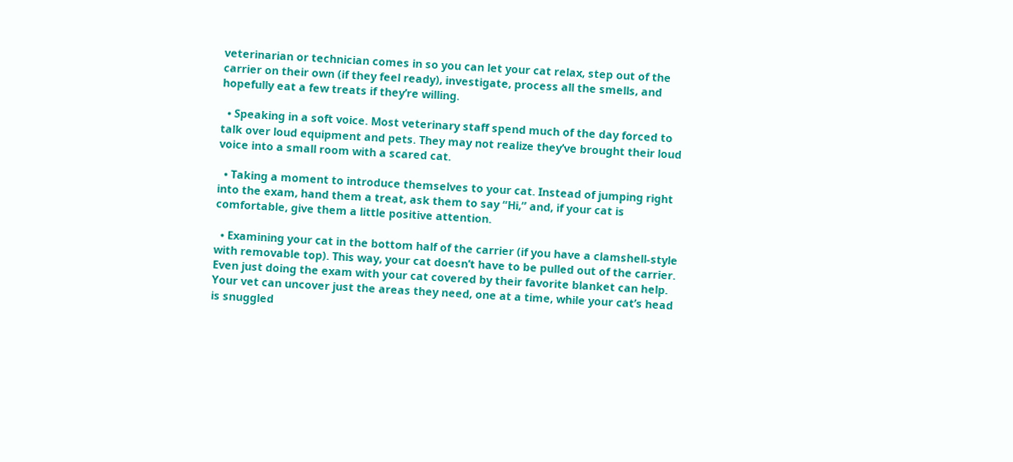veterinarian or technician comes in so you can let your cat relax, step out of the carrier on their own (if they feel ready), investigate, process all the smells, and hopefully eat a few treats if they’re willing.

  • Speaking in a soft voice. Most veterinary staff spend much of the day forced to talk over loud equipment and pets. They may not realize they’ve brought their loud voice into a small room with a scared cat.

  • Taking a moment to introduce themselves to your cat. Instead of jumping right into the exam, hand them a treat, ask them to say “Hi,” and, if your cat is comfortable, give them a little positive attention.

  • Examining your cat in the bottom half of the carrier (if you have a clamshell-style with removable top). This way, your cat doesn’t have to be pulled out of the carrier. Even just doing the exam with your cat covered by their favorite blanket can help. Your vet can uncover just the areas they need, one at a time, while your cat’s head is snuggled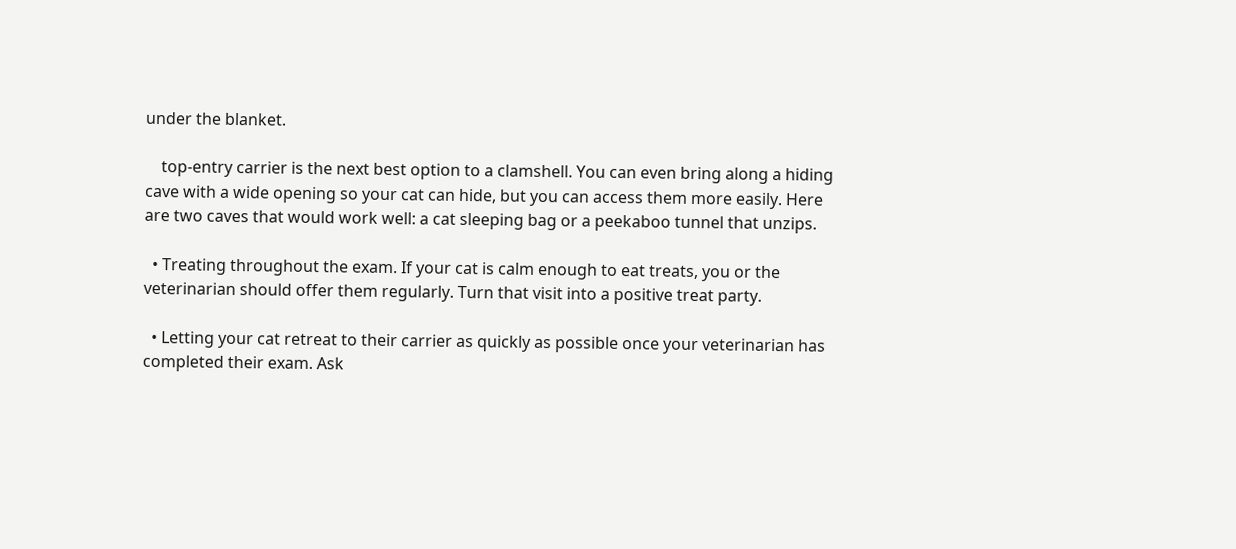under the blanket.

    top-entry carrier is the next best option to a clamshell. You can even bring along a hiding cave with a wide opening so your cat can hide, but you can access them more easily. Here are two caves that would work well: a cat sleeping bag or a peekaboo tunnel that unzips.

  • Treating throughout the exam. If your cat is calm enough to eat treats, you or the veterinarian should offer them regularly. Turn that visit into a positive treat party.

  • Letting your cat retreat to their carrier as quickly as possible once your veterinarian has completed their exam. Ask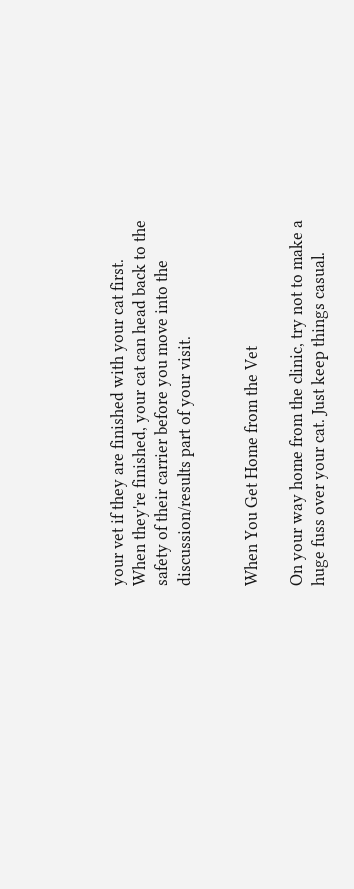your vet if they are finished with your cat first. When they're finished, your cat can head back to the safety of their carrier before you move into the discussion/results part of your visit.


When You Get Home from the Vet

On your way home from the clinic, try not to make a huge fuss over your cat. Just keep things casual.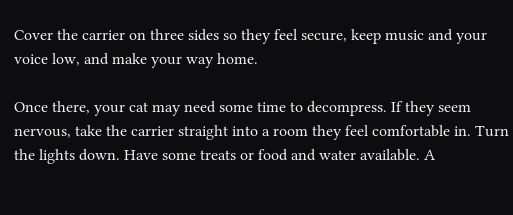Cover the carrier on three sides so they feel secure, keep music and your voice low, and make your way home.

Once there, your cat may need some time to decompress. If they seem nervous, take the carrier straight into a room they feel comfortable in. Turn the lights down. Have some treats or food and water available. A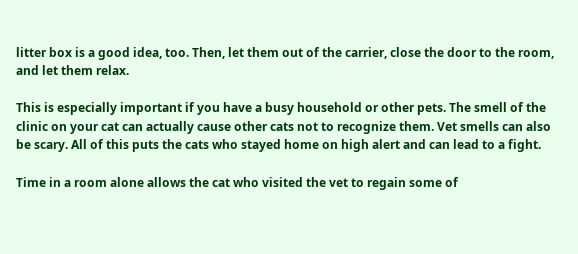litter box is a good idea, too. Then, let them out of the carrier, close the door to the room, and let them relax.

This is especially important if you have a busy household or other pets. The smell of the clinic on your cat can actually cause other cats not to recognize them. Vet smells can also be scary. All of this puts the cats who stayed home on high alert and can lead to a fight.

Time in a room alone allows the cat who visited the vet to regain some of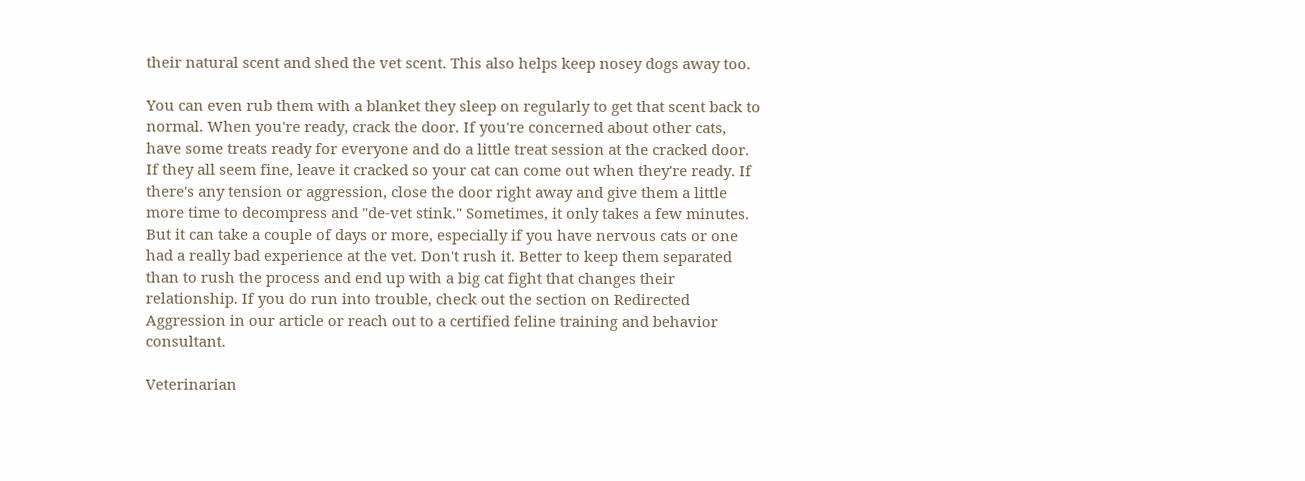their natural scent and shed the vet scent. This also helps keep nosey dogs away too.

You can even rub them with a blanket they sleep on regularly to get that scent back to normal. When you're ready, crack the door. If you're concerned about other cats, have some treats ready for everyone and do a little treat session at the cracked door. If they all seem fine, leave it cracked so your cat can come out when they're ready. If there's any tension or aggression, close the door right away and give them a little more time to decompress and "de-vet stink." Sometimes, it only takes a few minutes. But it can take a couple of days or more, especially if you have nervous cats or one had a really bad experience at the vet. Don't rush it. Better to keep them separated than to rush the process and end up with a big cat fight that changes their relationship. If you do run into trouble, check out the section on Redirected Aggression in our article or reach out to a certified feline training and behavior consultant.

Veterinarian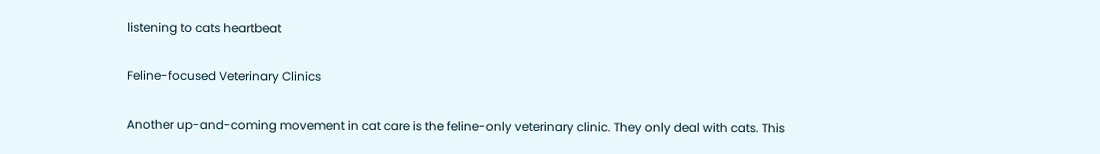listening to cats heartbeat

Feline-focused Veterinary Clinics

Another up-and-coming movement in cat care is the feline-only veterinary clinic. They only deal with cats. This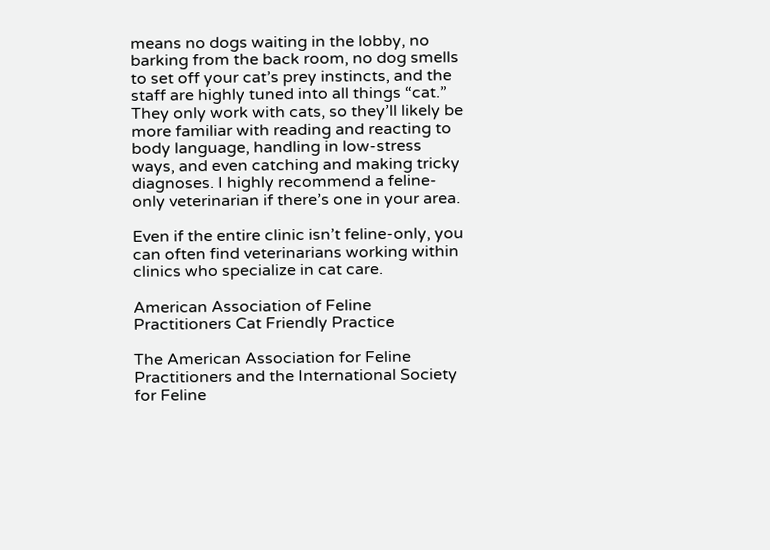means no dogs waiting in the lobby, no barking from the back room, no dog smells to set off your cat’s prey instincts, and the staff are highly tuned into all things “cat.” They only work with cats, so they’ll likely be more familiar with reading and reacting to body language, handling in low-stress ways, and even catching and making tricky diagnoses. I highly recommend a feline-only veterinarian if there’s one in your area.

Even if the entire clinic isn’t feline-only, you can often find veterinarians working within clinics who specialize in cat care.

American Association of Feline Practitioners Cat Friendly Practice

The American Association for Feline Practitioners and the International Society for Feline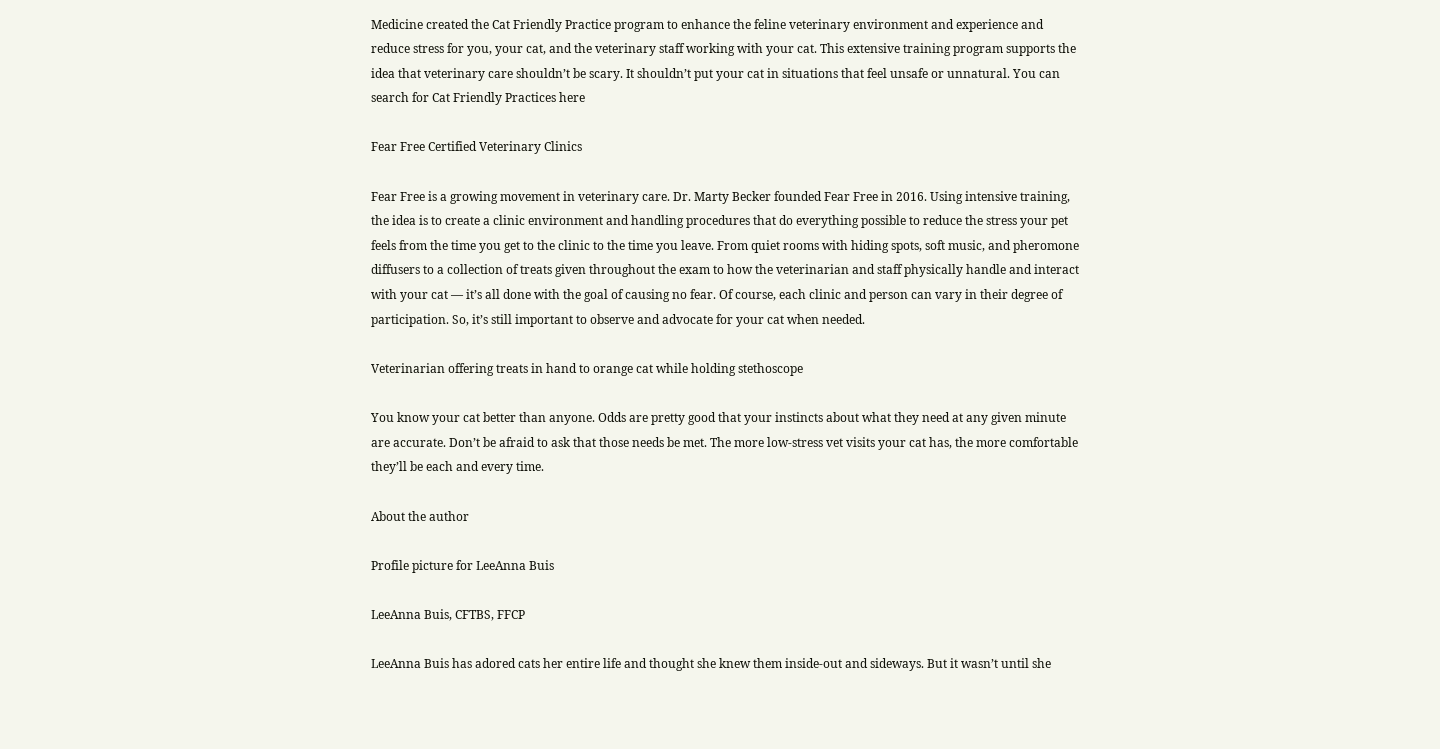Medicine created the Cat Friendly Practice program to enhance the feline veterinary environment and experience and reduce stress for you, your cat, and the veterinary staff working with your cat. This extensive training program supports the idea that veterinary care shouldn’t be scary. It shouldn’t put your cat in situations that feel unsafe or unnatural. You can search for Cat Friendly Practices here

Fear Free Certified Veterinary Clinics

Fear Free is a growing movement in veterinary care. Dr. Marty Becker founded Fear Free in 2016. Using intensive training, the idea is to create a clinic environment and handling procedures that do everything possible to reduce the stress your pet feels from the time you get to the clinic to the time you leave. From quiet rooms with hiding spots, soft music, and pheromone diffusers to a collection of treats given throughout the exam to how the veterinarian and staff physically handle and interact with your cat — it’s all done with the goal of causing no fear. Of course, each clinic and person can vary in their degree of participation. So, it’s still important to observe and advocate for your cat when needed.

Veterinarian offering treats in hand to orange cat while holding stethoscope

You know your cat better than anyone. Odds are pretty good that your instincts about what they need at any given minute are accurate. Don’t be afraid to ask that those needs be met. The more low-stress vet visits your cat has, the more comfortable they’ll be each and every time.

About the author

Profile picture for LeeAnna Buis

LeeAnna Buis, CFTBS, FFCP

LeeAnna Buis has adored cats her entire life and thought she knew them inside-out and sideways. But it wasn’t until she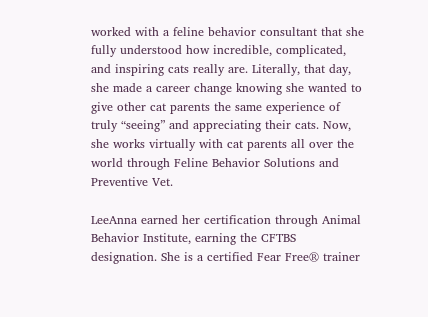worked with a feline behavior consultant that she fully understood how incredible, complicated, and inspiring cats really are. Literally, that day, she made a career change knowing she wanted to give other cat parents the same experience of truly “seeing” and appreciating their cats. Now, she works virtually with cat parents all over the world through Feline Behavior Solutions and Preventive Vet.

LeeAnna earned her certification through Animal Behavior Institute, earning the CFTBS designation. She is a certified Fear Free® trainer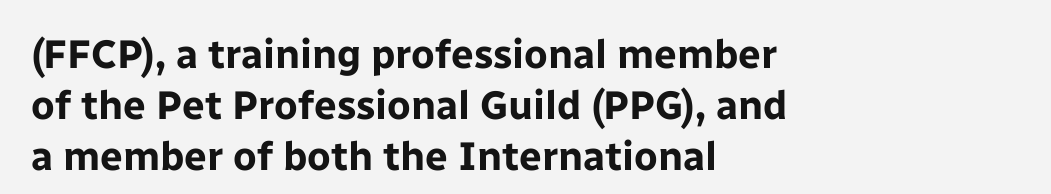(FFCP), a training professional member of the Pet Professional Guild (PPG), and a member of both the International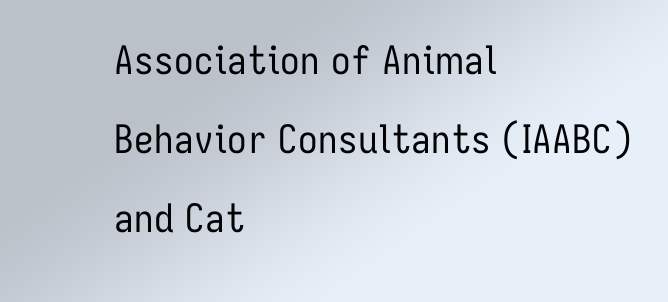Association of Animal Behavior Consultants (IAABC) and Cat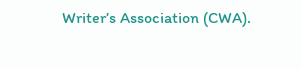Writer’s Association (CWA).